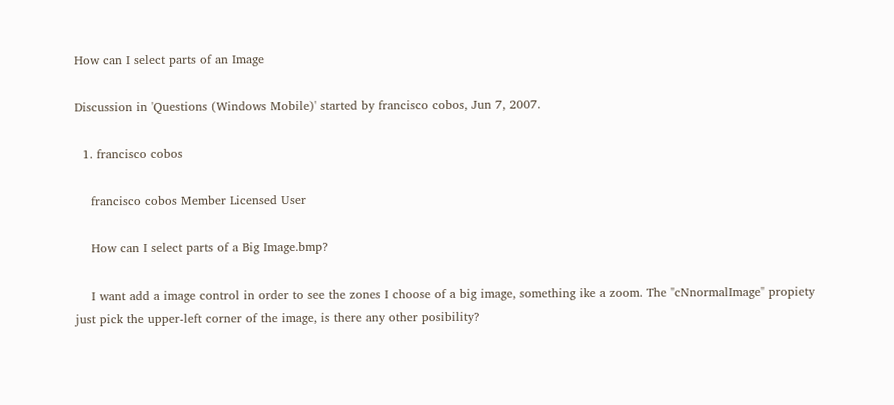How can I select parts of an Image

Discussion in 'Questions (Windows Mobile)' started by francisco cobos, Jun 7, 2007.

  1. francisco cobos

    francisco cobos Member Licensed User

    How can I select parts of a Big Image.bmp?

    I want add a image control in order to see the zones I choose of a big image, something ike a zoom. The "cNnormalImage" propiety just pick the upper-left corner of the image, is there any other posibility?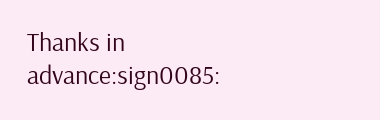Thanks in advance:sign0085: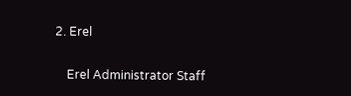2. Erel

    Erel Administrator Staff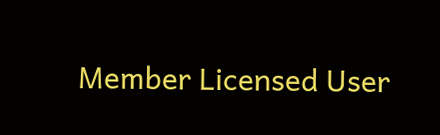Member Licensed User